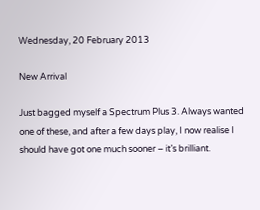Wednesday, 20 February 2013

New Arrival

Just bagged myself a Spectrum Plus 3. Always wanted one of these, and after a few days play, I now realise I should have got one much sooner – it’s brilliant.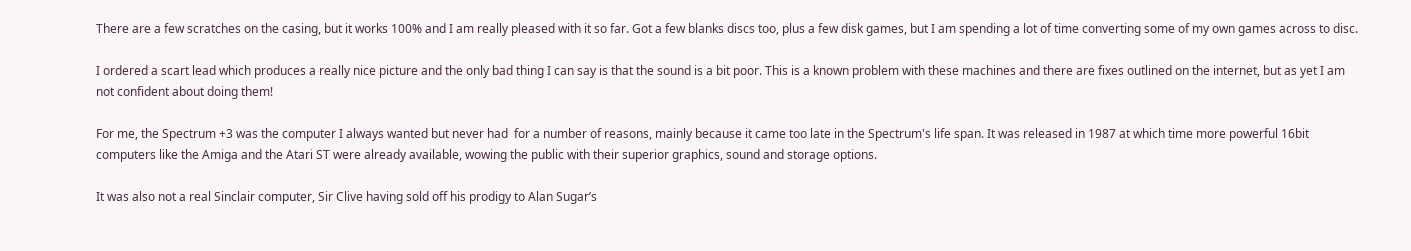There are a few scratches on the casing, but it works 100% and I am really pleased with it so far. Got a few blanks discs too, plus a few disk games, but I am spending a lot of time converting some of my own games across to disc.

I ordered a scart lead which produces a really nice picture and the only bad thing I can say is that the sound is a bit poor. This is a known problem with these machines and there are fixes outlined on the internet, but as yet I am not confident about doing them!

For me, the Spectrum +3 was the computer I always wanted but never had  for a number of reasons, mainly because it came too late in the Spectrum's life span. It was released in 1987 at which time more powerful 16bit computers like the Amiga and the Atari ST were already available, wowing the public with their superior graphics, sound and storage options.

It was also not a real Sinclair computer, Sir Clive having sold off his prodigy to Alan Sugar’s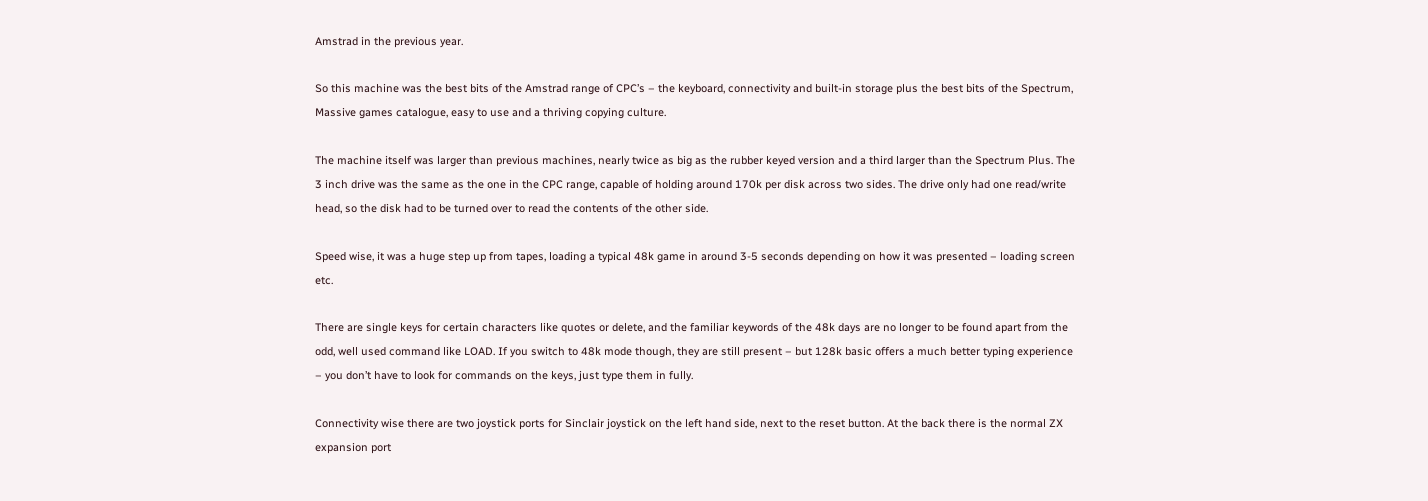Amstrad in the previous year.

So this machine was the best bits of the Amstrad range of CPC’s – the keyboard, connectivity and built-in storage plus the best bits of the Spectrum, Massive games catalogue, easy to use and a thriving copying culture.

The machine itself was larger than previous machines, nearly twice as big as the rubber keyed version and a third larger than the Spectrum Plus. The 3 inch drive was the same as the one in the CPC range, capable of holding around 170k per disk across two sides. The drive only had one read/write head, so the disk had to be turned over to read the contents of the other side.

Speed wise, it was a huge step up from tapes, loading a typical 48k game in around 3-5 seconds depending on how it was presented – loading screen etc.

There are single keys for certain characters like quotes or delete, and the familiar keywords of the 48k days are no longer to be found apart from the odd, well used command like LOAD. If you switch to 48k mode though, they are still present – but 128k basic offers a much better typing experience – you don’t have to look for commands on the keys, just type them in fully.

Connectivity wise there are two joystick ports for Sinclair joystick on the left hand side, next to the reset button. At the back there is the normal ZX expansion port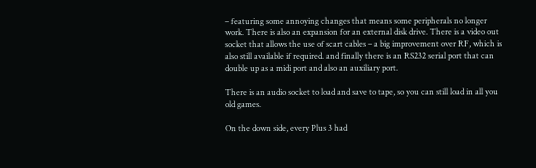– featuring some annoying changes that means some peripherals no longer work. There is also an expansion for an external disk drive. There is a video out socket that allows the use of scart cables – a big improvement over RF, which is also still available if required. and finally there is an RS232 serial port that can double up as a midi port and also an auxiliary port.

There is an audio socket to load and save to tape, so you can still load in all you old games.

On the down side, every Plus 3 had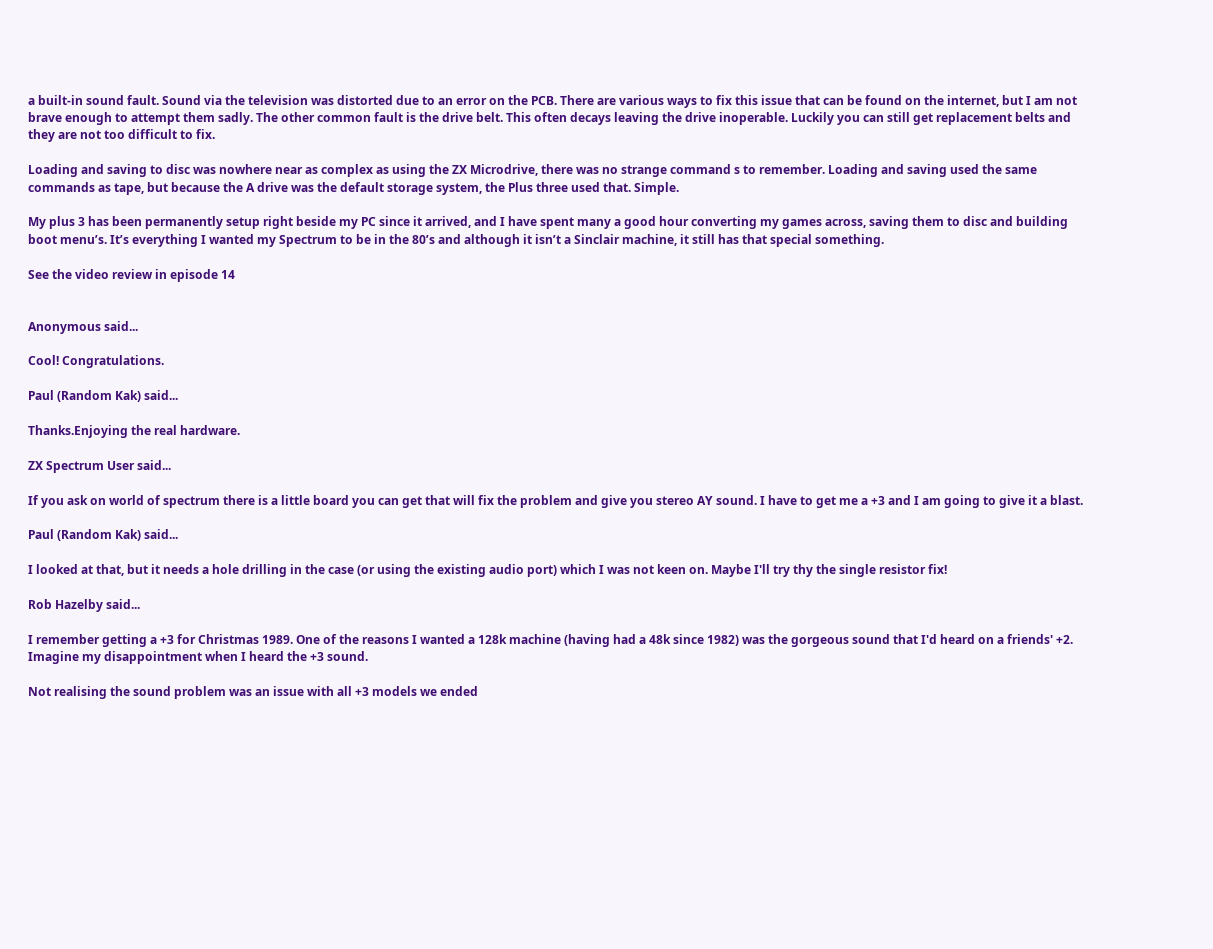a built-in sound fault. Sound via the television was distorted due to an error on the PCB. There are various ways to fix this issue that can be found on the internet, but I am not brave enough to attempt them sadly. The other common fault is the drive belt. This often decays leaving the drive inoperable. Luckily you can still get replacement belts and they are not too difficult to fix.

Loading and saving to disc was nowhere near as complex as using the ZX Microdrive, there was no strange command s to remember. Loading and saving used the same commands as tape, but because the A drive was the default storage system, the Plus three used that. Simple.

My plus 3 has been permanently setup right beside my PC since it arrived, and I have spent many a good hour converting my games across, saving them to disc and building boot menu’s. It’s everything I wanted my Spectrum to be in the 80’s and although it isn’t a Sinclair machine, it still has that special something.

See the video review in episode 14


Anonymous said...

Cool! Congratulations.

Paul (Random Kak) said...

Thanks.Enjoying the real hardware.

ZX Spectrum User said...

If you ask on world of spectrum there is a little board you can get that will fix the problem and give you stereo AY sound. I have to get me a +3 and I am going to give it a blast.

Paul (Random Kak) said...

I looked at that, but it needs a hole drilling in the case (or using the existing audio port) which I was not keen on. Maybe I'll try thy the single resistor fix!

Rob Hazelby said...

I remember getting a +3 for Christmas 1989. One of the reasons I wanted a 128k machine (having had a 48k since 1982) was the gorgeous sound that I'd heard on a friends' +2. Imagine my disappointment when I heard the +3 sound.

Not realising the sound problem was an issue with all +3 models we ended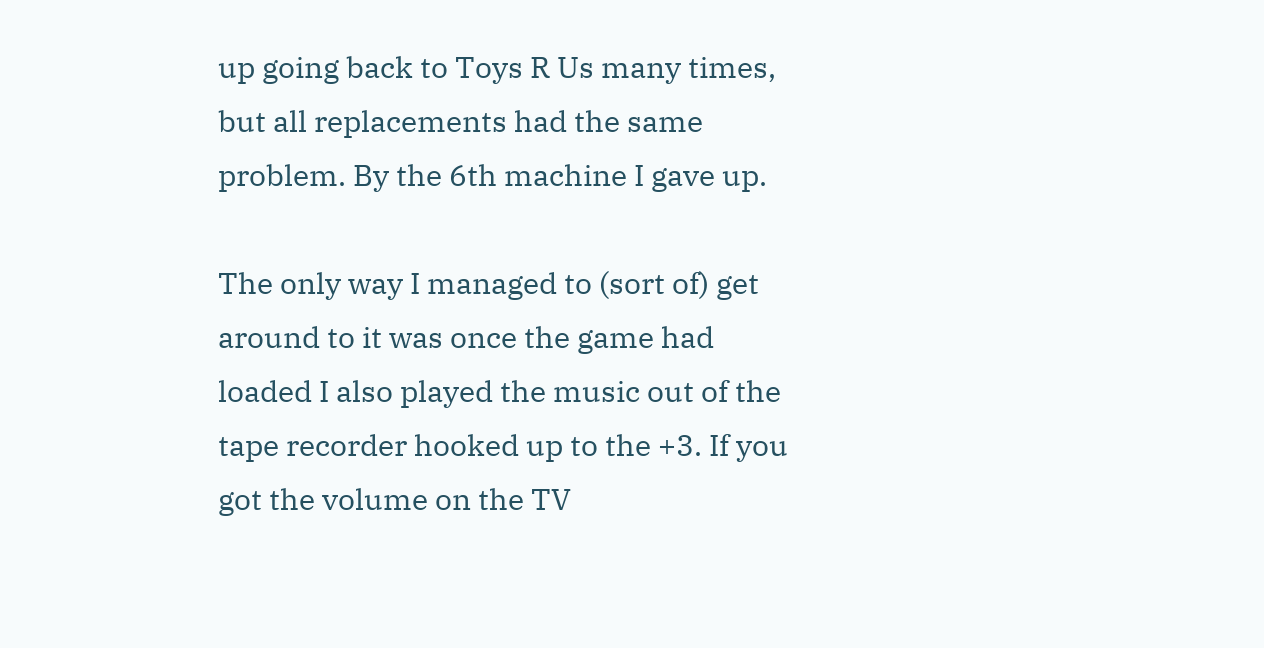up going back to Toys R Us many times, but all replacements had the same problem. By the 6th machine I gave up.

The only way I managed to (sort of) get around to it was once the game had loaded I also played the music out of the tape recorder hooked up to the +3. If you got the volume on the TV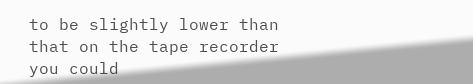to be slightly lower than that on the tape recorder you could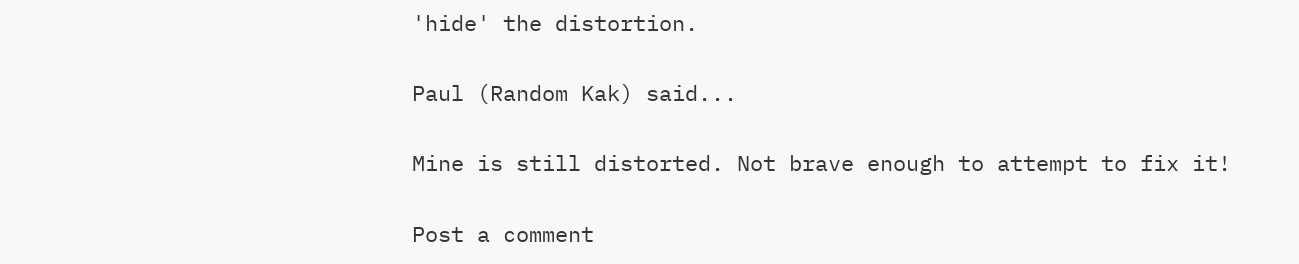'hide' the distortion.

Paul (Random Kak) said...

Mine is still distorted. Not brave enough to attempt to fix it!

Post a comment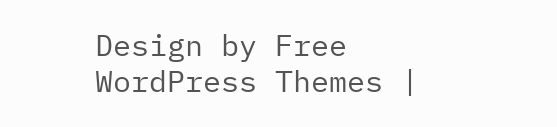Design by Free WordPress Themes |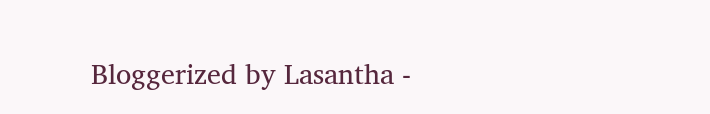Bloggerized by Lasantha -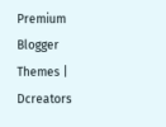Premium Blogger Themes | Dcreators